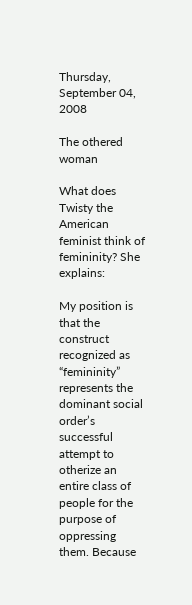Thursday, September 04, 2008

The othered woman

What does Twisty the American feminist think of femininity? She explains:

My position is that the construct recognized as “femininity” represents the dominant social order’s successful attempt to otherize an entire class of people for the purpose of oppressing them. Because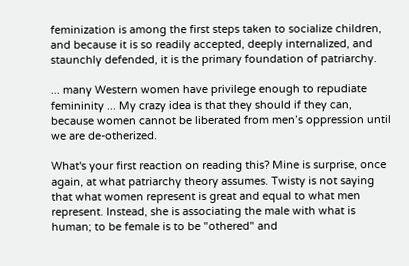feminization is among the first steps taken to socialize children, and because it is so readily accepted, deeply internalized, and staunchly defended, it is the primary foundation of patriarchy.

... many Western women have privilege enough to repudiate femininity ... My crazy idea is that they should if they can, because women cannot be liberated from men’s oppression until we are de-otherized.

What's your first reaction on reading this? Mine is surprise, once again, at what patriarchy theory assumes. Twisty is not saying that what women represent is great and equal to what men represent. Instead, she is associating the male with what is human; to be female is to be "othered" and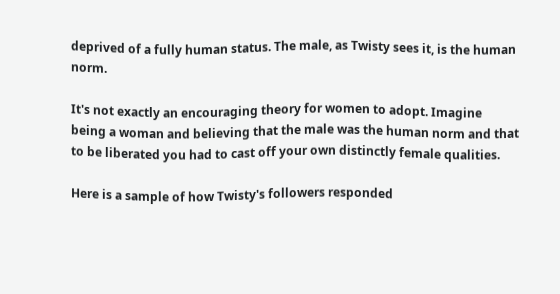deprived of a fully human status. The male, as Twisty sees it, is the human norm.

It's not exactly an encouraging theory for women to adopt. Imagine being a woman and believing that the male was the human norm and that to be liberated you had to cast off your own distinctly female qualities.

Here is a sample of how Twisty's followers responded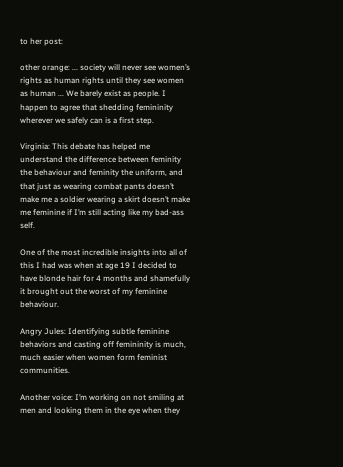to her post:

other orange: ... society will never see women’s rights as human rights until they see women as human ... We barely exist as people. I happen to agree that shedding femininity wherever we safely can is a first step.

Virginia: This debate has helped me understand the difference between feminity the behaviour and feminity the uniform, and that just as wearing combat pants doesn’t make me a soldier wearing a skirt doesn’t make me feminine if I’m still acting like my bad-ass self.

One of the most incredible insights into all of this I had was when at age 19 I decided to have blonde hair for 4 months and shamefully it brought out the worst of my feminine behaviour.

Angry Jules: Identifying subtle feminine behaviors and casting off femininity is much, much easier when women form feminist communities.

Another voice: I’m working on not smiling at men and looking them in the eye when they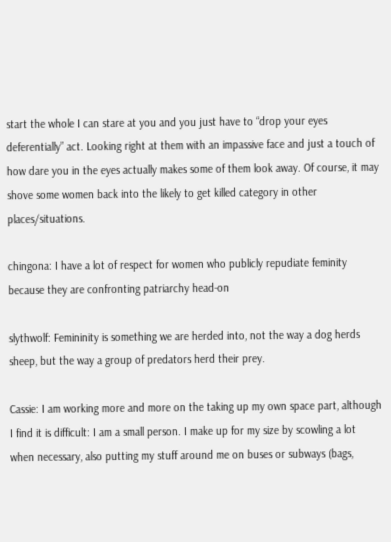start the whole I can stare at you and you just have to “drop your eyes deferentially” act. Looking right at them with an impassive face and just a touch of how dare you in the eyes actually makes some of them look away. Of course, it may shove some women back into the likely to get killed category in other places/situations.

chingona: I have a lot of respect for women who publicly repudiate feminity because they are confronting patriarchy head-on

slythwolf: Femininity is something we are herded into, not the way a dog herds sheep, but the way a group of predators herd their prey.

Cassie: I am working more and more on the taking up my own space part, although I find it is difficult: I am a small person. I make up for my size by scowling a lot when necessary, also putting my stuff around me on buses or subways (bags,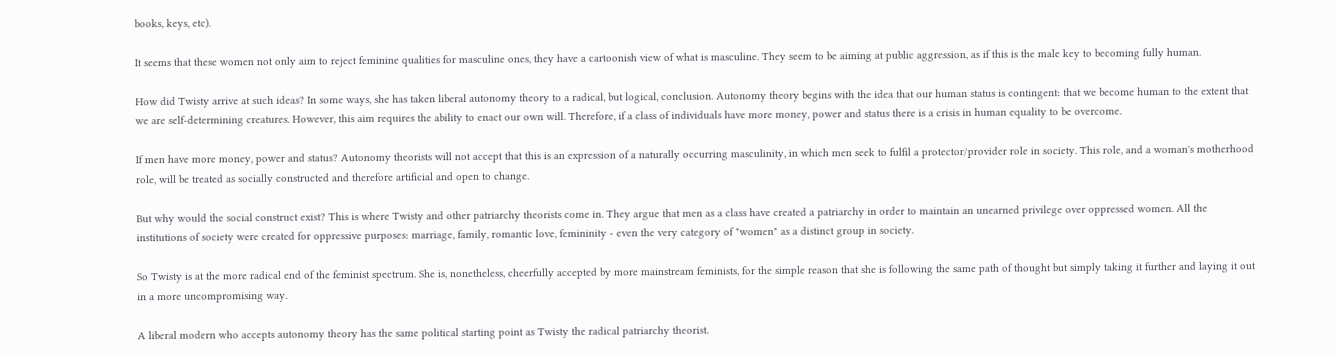books, keys, etc).

It seems that these women not only aim to reject feminine qualities for masculine ones, they have a cartoonish view of what is masculine. They seem to be aiming at public aggression, as if this is the male key to becoming fully human.

How did Twisty arrive at such ideas? In some ways, she has taken liberal autonomy theory to a radical, but logical, conclusion. Autonomy theory begins with the idea that our human status is contingent: that we become human to the extent that we are self-determining creatures. However, this aim requires the ability to enact our own will. Therefore, if a class of individuals have more money, power and status there is a crisis in human equality to be overcome.

If men have more money, power and status? Autonomy theorists will not accept that this is an expression of a naturally occurring masculinity, in which men seek to fulfil a protector/provider role in society. This role, and a woman's motherhood role, will be treated as socially constructed and therefore artificial and open to change.

But why would the social construct exist? This is where Twisty and other patriarchy theorists come in. They argue that men as a class have created a patriarchy in order to maintain an unearned privilege over oppressed women. All the institutions of society were created for oppressive purposes: marriage, family, romantic love, femininity - even the very category of "women" as a distinct group in society.

So Twisty is at the more radical end of the feminist spectrum. She is, nonetheless, cheerfully accepted by more mainstream feminists, for the simple reason that she is following the same path of thought but simply taking it further and laying it out in a more uncompromising way.

A liberal modern who accepts autonomy theory has the same political starting point as Twisty the radical patriarchy theorist.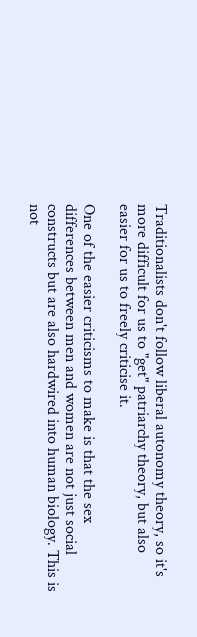Traditionalists don't follow liberal autonomy theory, so it's more difficult for us to "get" patriarchy theory, but also easier for us to freely criticise it.

One of the easier criticisms to make is that the sex differences between men and women are not just social constructs but are also hardwired into human biology. This is not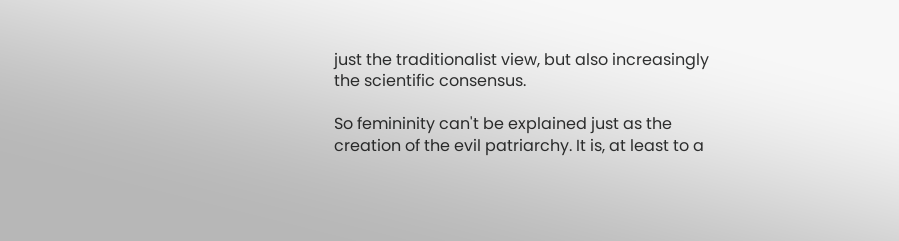just the traditionalist view, but also increasingly the scientific consensus.

So femininity can't be explained just as the creation of the evil patriarchy. It is, at least to a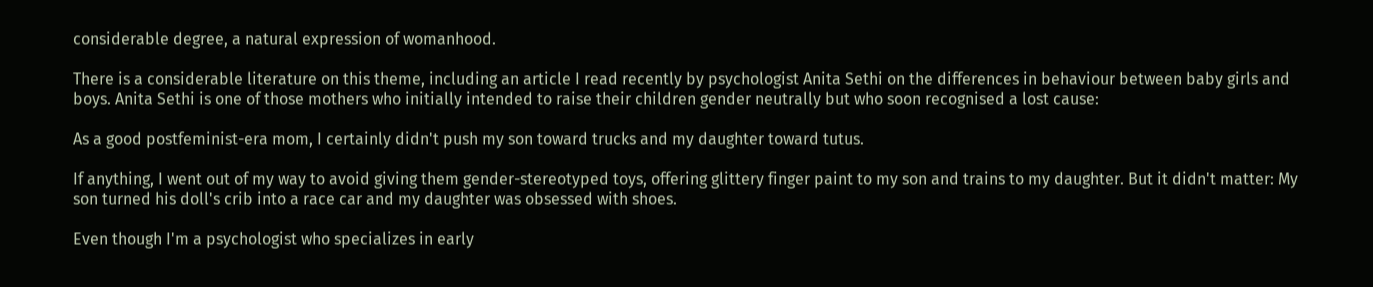considerable degree, a natural expression of womanhood.

There is a considerable literature on this theme, including an article I read recently by psychologist Anita Sethi on the differences in behaviour between baby girls and boys. Anita Sethi is one of those mothers who initially intended to raise their children gender neutrally but who soon recognised a lost cause:

As a good postfeminist-era mom, I certainly didn't push my son toward trucks and my daughter toward tutus.

If anything, I went out of my way to avoid giving them gender-stereotyped toys, offering glittery finger paint to my son and trains to my daughter. But it didn't matter: My son turned his doll's crib into a race car and my daughter was obsessed with shoes.

Even though I'm a psychologist who specializes in early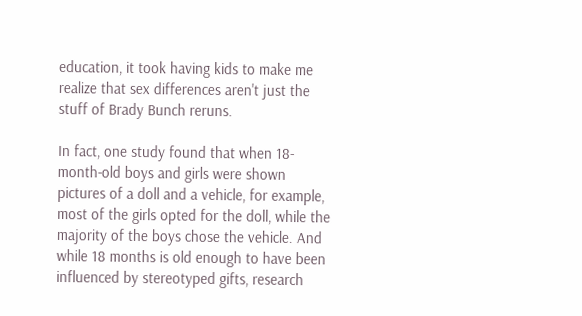education, it took having kids to make me realize that sex differences aren't just the stuff of Brady Bunch reruns.

In fact, one study found that when 18-month-old boys and girls were shown pictures of a doll and a vehicle, for example, most of the girls opted for the doll, while the majority of the boys chose the vehicle. And while 18 months is old enough to have been influenced by stereotyped gifts, research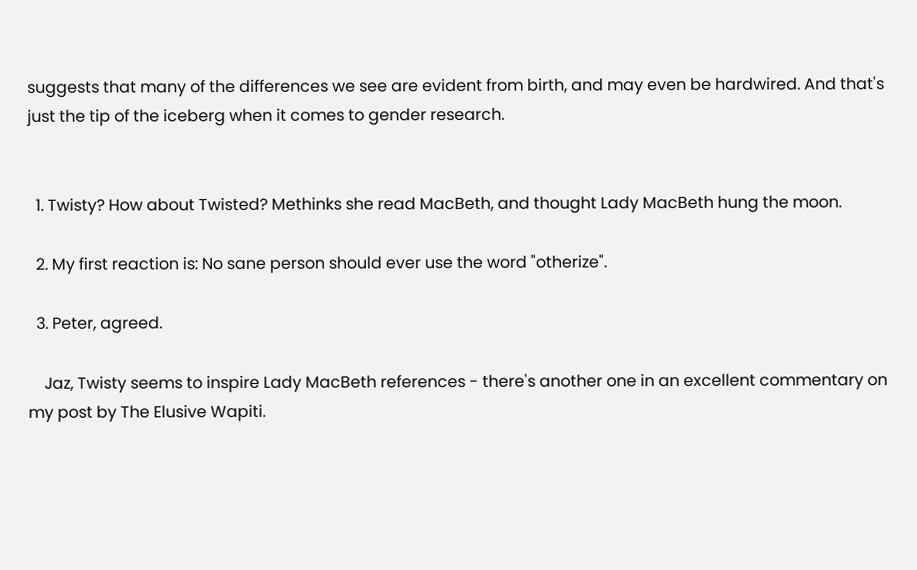suggests that many of the differences we see are evident from birth, and may even be hardwired. And that's just the tip of the iceberg when it comes to gender research.


  1. Twisty? How about Twisted? Methinks she read MacBeth, and thought Lady MacBeth hung the moon.

  2. My first reaction is: No sane person should ever use the word "otherize".

  3. Peter, agreed.

    Jaz, Twisty seems to inspire Lady MacBeth references - there's another one in an excellent commentary on my post by The Elusive Wapiti.